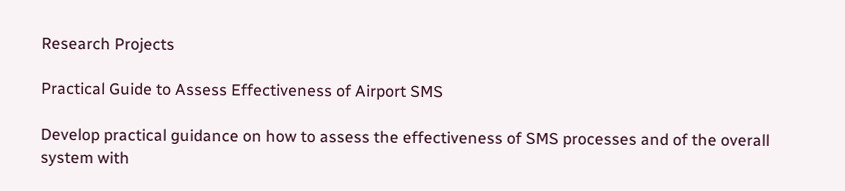Research Projects

Practical Guide to Assess Effectiveness of Airport SMS

Develop practical guidance on how to assess the effectiveness of SMS processes and of the overall system with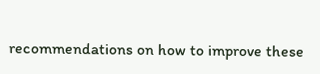recommendations on how to improve these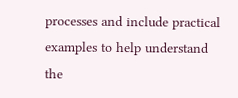processes and include practical examples to help understand the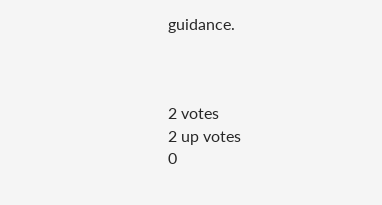guidance.



2 votes
2 up votes
0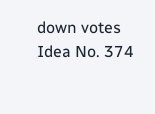down votes
Idea No. 374